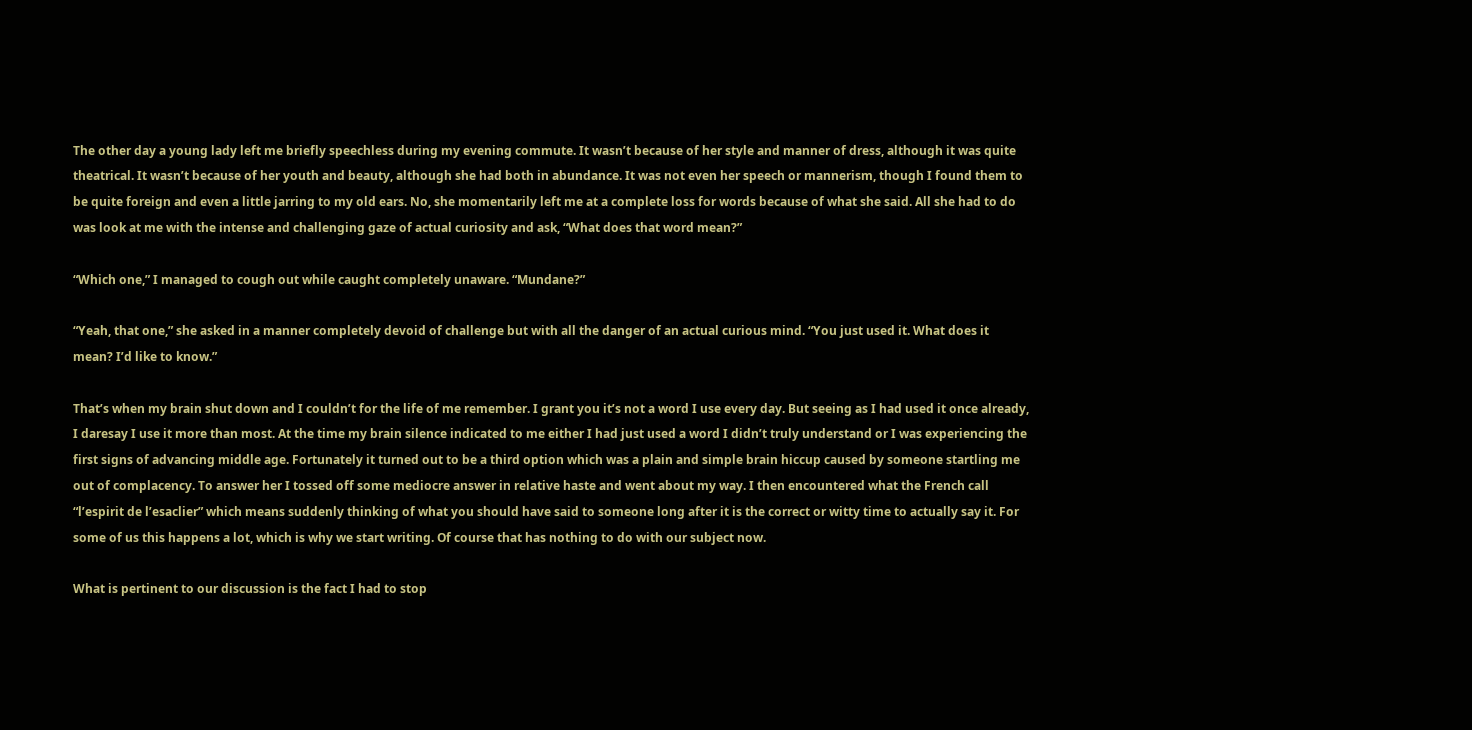The other day a young lady left me briefly speechless during my evening commute. It wasn’t because of her style and manner of dress, although it was quite theatrical. It wasn’t because of her youth and beauty, although she had both in abundance. It was not even her speech or mannerism, though I found them to be quite foreign and even a little jarring to my old ears. No, she momentarily left me at a complete loss for words because of what she said. All she had to do was look at me with the intense and challenging gaze of actual curiosity and ask, “What does that word mean?”

“Which one,” I managed to cough out while caught completely unaware. “Mundane?”

“Yeah, that one,” she asked in a manner completely devoid of challenge but with all the danger of an actual curious mind. “You just used it. What does it mean? I’d like to know.”

That’s when my brain shut down and I couldn’t for the life of me remember. I grant you it’s not a word I use every day. But seeing as I had used it once already, I daresay I use it more than most. At the time my brain silence indicated to me either I had just used a word I didn’t truly understand or I was experiencing the first signs of advancing middle age. Fortunately it turned out to be a third option which was a plain and simple brain hiccup caused by someone startling me out of complacency. To answer her I tossed off some mediocre answer in relative haste and went about my way. I then encountered what the French call “l’espirit de l’esaclier” which means suddenly thinking of what you should have said to someone long after it is the correct or witty time to actually say it. For some of us this happens a lot, which is why we start writing. Of course that has nothing to do with our subject now.

What is pertinent to our discussion is the fact I had to stop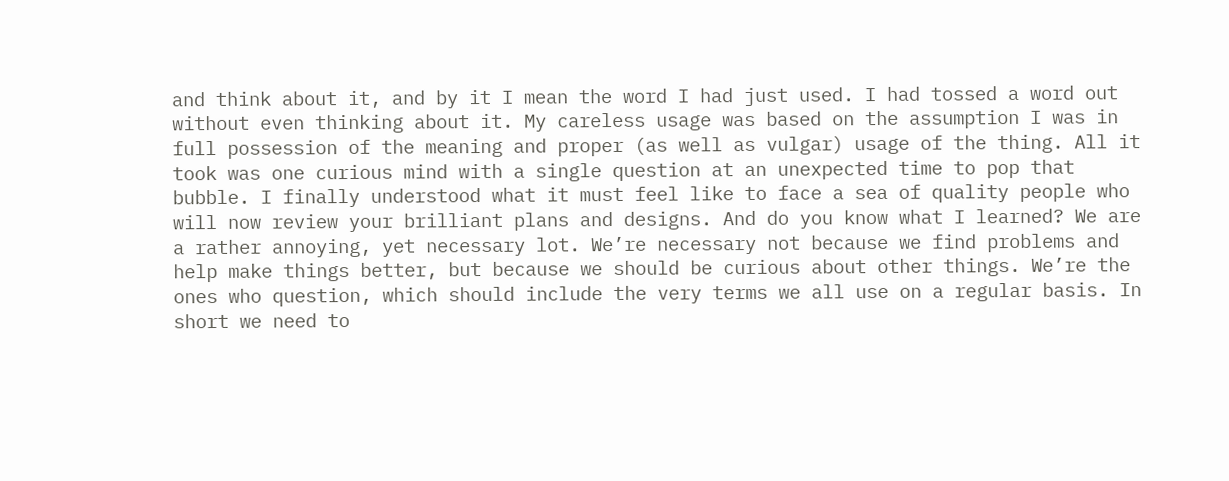and think about it, and by it I mean the word I had just used. I had tossed a word out without even thinking about it. My careless usage was based on the assumption I was in full possession of the meaning and proper (as well as vulgar) usage of the thing. All it took was one curious mind with a single question at an unexpected time to pop that bubble. I finally understood what it must feel like to face a sea of quality people who will now review your brilliant plans and designs. And do you know what I learned? We are a rather annoying, yet necessary lot. We’re necessary not because we find problems and help make things better, but because we should be curious about other things. We’re the ones who question, which should include the very terms we all use on a regular basis. In short we need to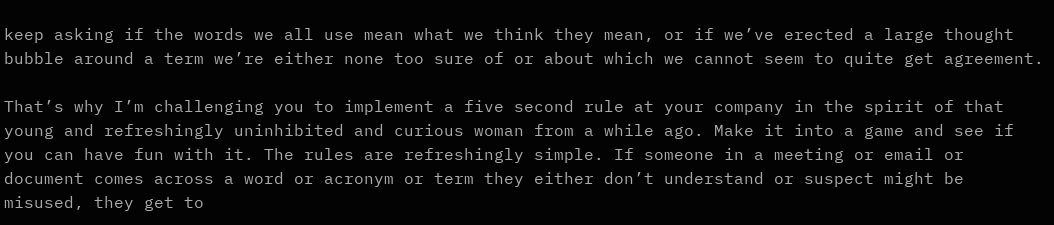keep asking if the words we all use mean what we think they mean, or if we’ve erected a large thought bubble around a term we’re either none too sure of or about which we cannot seem to quite get agreement.

That’s why I’m challenging you to implement a five second rule at your company in the spirit of that young and refreshingly uninhibited and curious woman from a while ago. Make it into a game and see if you can have fun with it. The rules are refreshingly simple. If someone in a meeting or email or document comes across a word or acronym or term they either don’t understand or suspect might be misused, they get to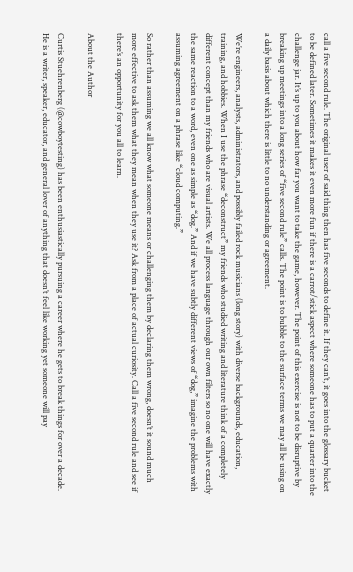call a five second rule. The original user of said thing then has five seconds to define it. If they can’t, it goes into the glossary bucket to be defined later. Sometimes it makes it even more fun if there is a carrot/stick aspect where someone has to put a quarter into the challenge jar. It’s up to you about how far you want to take the game, however. The point of this exercise is not to be disruptive by breaking up meetings into a long series of “five second rule” calls. The point is to bubble to the surface terms we may all be using on a daily basis about which there is little to no understanding or agreement.

We’re engineers, analysts, administrators, and possibly failed rock musicians (long story) with diverse backgrounds, education, training, and hobbies. When I use the phrase “deconstruct” my friends who studied writing and literature think of a completely different concept than my friends who are visual artists. We all process language through our own filters so no one will have exactly the same reaction to a word, even one as simple as “dog.” And if we have subtly different views of “dog,” imagine the problems with assuming agreement on a phrase like “cloud computing.”

So rather than assuming we all know what someone means or challenging them by declaring them wrong, doesn’t it sound much more effective to ask them what they mean when they use it? Ask from a place of actual curiosity. Call a five second rule and see if there’s an opportunity for you all to learn.

About the Author

Curtis Stuehrenberg (@cowboytesting) has been enthusiastically pursuing a career where he gets to break things for over a decade. He is a writer, speaker, educator, and general lover of anything that doesn’t feel like working yet someone will pay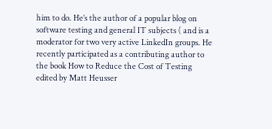him to do. He’s the author of a popular blog on software testing and general IT subjects ( and is a moderator for two very active LinkedIn groups. He recently participated as a contributing author to the book How to Reduce the Cost of Testing edited by Matt Heusser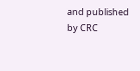and published by CRC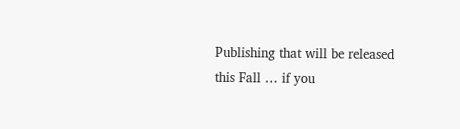Publishing that will be released this Fall … if you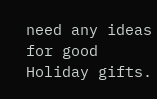need any ideas for good Holiday gifts.